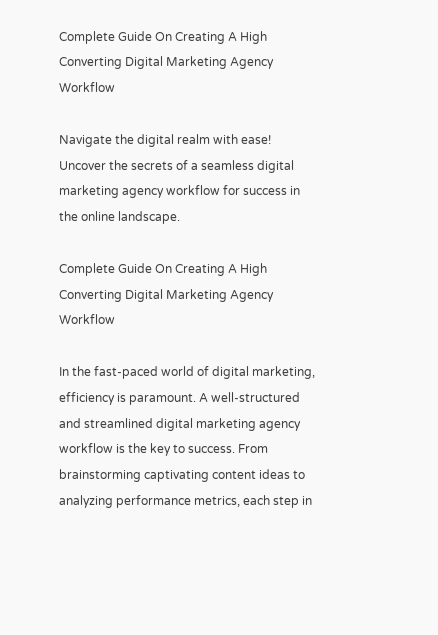Complete Guide On Creating A High Converting Digital Marketing Agency Workflow

Navigate the digital realm with ease! Uncover the secrets of a seamless digital marketing agency workflow for success in the online landscape.

Complete Guide On Creating A High Converting Digital Marketing Agency Workflow

In the fast-paced world of digital marketing, efficiency is paramount. A well-structured and streamlined digital marketing agency workflow is the key to success. From brainstorming captivating content ideas to analyzing performance metrics, each step in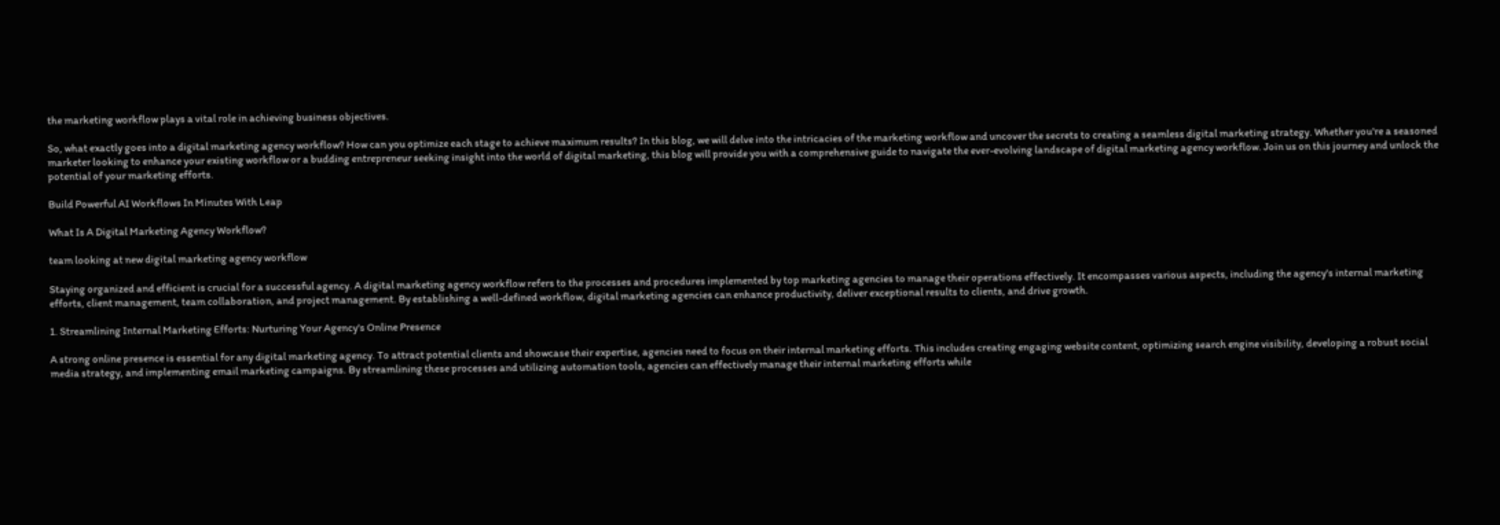the marketing workflow plays a vital role in achieving business objectives.

So, what exactly goes into a digital marketing agency workflow? How can you optimize each stage to achieve maximum results? In this blog, we will delve into the intricacies of the marketing workflow and uncover the secrets to creating a seamless digital marketing strategy. Whether you're a seasoned marketer looking to enhance your existing workflow or a budding entrepreneur seeking insight into the world of digital marketing, this blog will provide you with a comprehensive guide to navigate the ever-evolving landscape of digital marketing agency workflow. Join us on this journey and unlock the potential of your marketing efforts.

Build Powerful AI Workflows In Minutes With Leap

What Is A Digital Marketing Agency Workflow?

team looking at new digital marketing agency workflow

Staying organized and efficient is crucial for a successful agency. A digital marketing agency workflow refers to the processes and procedures implemented by top marketing agencies to manage their operations effectively. It encompasses various aspects, including the agency's internal marketing efforts, client management, team collaboration, and project management. By establishing a well-defined workflow, digital marketing agencies can enhance productivity, deliver exceptional results to clients, and drive growth.

1. Streamlining Internal Marketing Efforts: Nurturing Your Agency's Online Presence

A strong online presence is essential for any digital marketing agency. To attract potential clients and showcase their expertise, agencies need to focus on their internal marketing efforts. This includes creating engaging website content, optimizing search engine visibility, developing a robust social media strategy, and implementing email marketing campaigns. By streamlining these processes and utilizing automation tools, agencies can effectively manage their internal marketing efforts while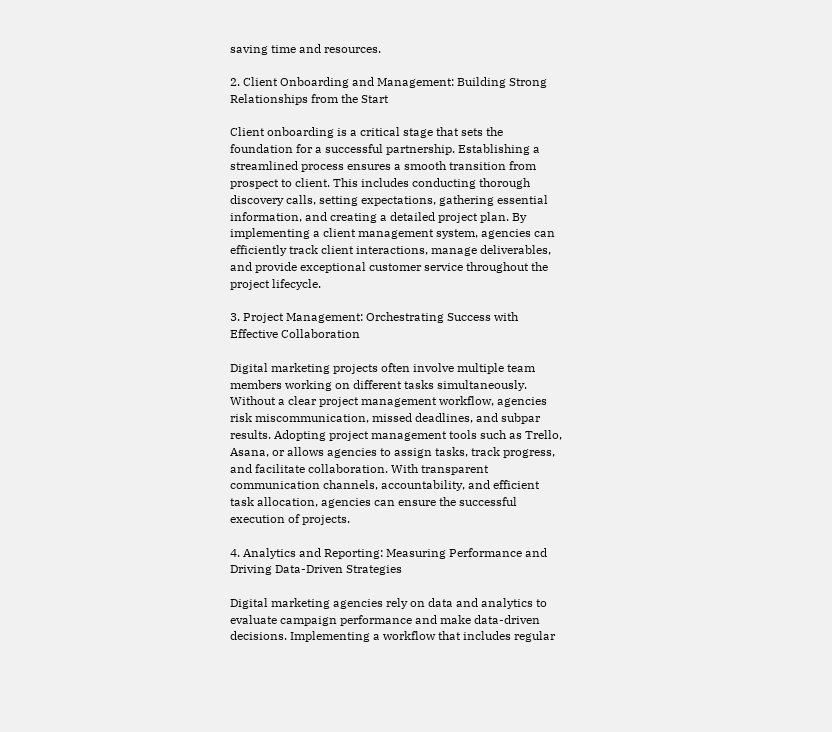saving time and resources.

2. Client Onboarding and Management: Building Strong Relationships from the Start

Client onboarding is a critical stage that sets the foundation for a successful partnership. Establishing a streamlined process ensures a smooth transition from prospect to client. This includes conducting thorough discovery calls, setting expectations, gathering essential information, and creating a detailed project plan. By implementing a client management system, agencies can efficiently track client interactions, manage deliverables, and provide exceptional customer service throughout the project lifecycle.

3. Project Management: Orchestrating Success with Effective Collaboration

Digital marketing projects often involve multiple team members working on different tasks simultaneously. Without a clear project management workflow, agencies risk miscommunication, missed deadlines, and subpar results. Adopting project management tools such as Trello, Asana, or allows agencies to assign tasks, track progress, and facilitate collaboration. With transparent communication channels, accountability, and efficient task allocation, agencies can ensure the successful execution of projects.

4. Analytics and Reporting: Measuring Performance and Driving Data-Driven Strategies

Digital marketing agencies rely on data and analytics to evaluate campaign performance and make data-driven decisions. Implementing a workflow that includes regular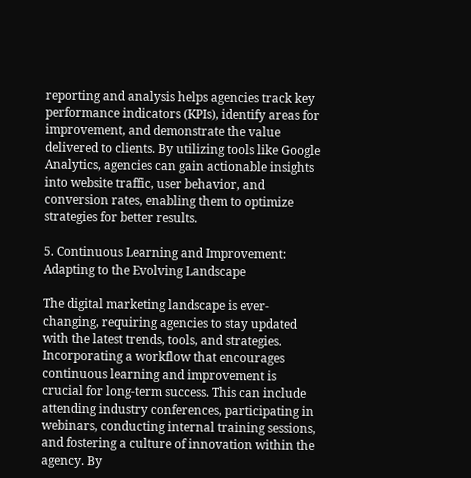reporting and analysis helps agencies track key performance indicators (KPIs), identify areas for improvement, and demonstrate the value delivered to clients. By utilizing tools like Google Analytics, agencies can gain actionable insights into website traffic, user behavior, and conversion rates, enabling them to optimize strategies for better results.

5. Continuous Learning and Improvement: Adapting to the Evolving Landscape

The digital marketing landscape is ever-changing, requiring agencies to stay updated with the latest trends, tools, and strategies. Incorporating a workflow that encourages continuous learning and improvement is crucial for long-term success. This can include attending industry conferences, participating in webinars, conducting internal training sessions, and fostering a culture of innovation within the agency. By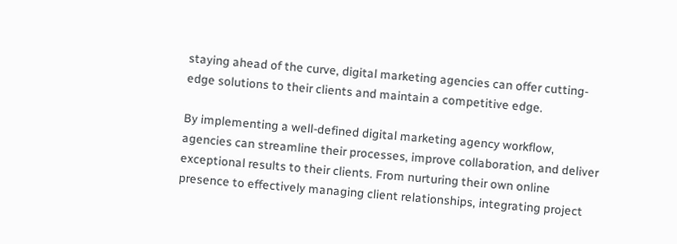staying ahead of the curve, digital marketing agencies can offer cutting-edge solutions to their clients and maintain a competitive edge.

By implementing a well-defined digital marketing agency workflow, agencies can streamline their processes, improve collaboration, and deliver exceptional results to their clients. From nurturing their own online presence to effectively managing client relationships, integrating project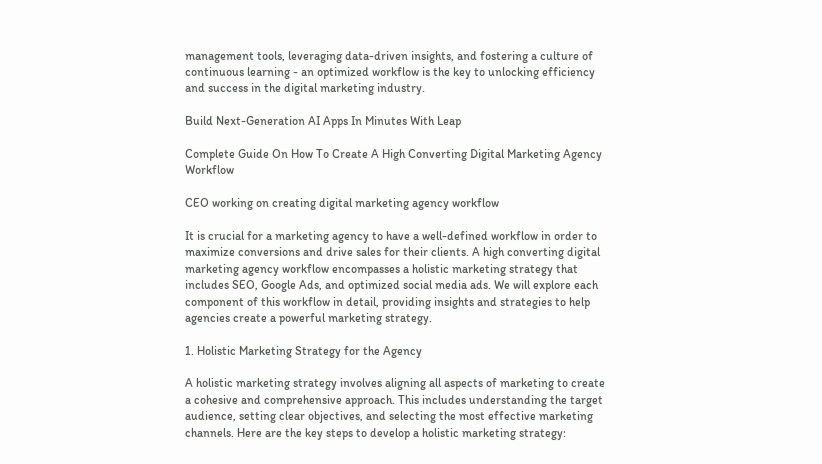management tools, leveraging data-driven insights, and fostering a culture of continuous learning - an optimized workflow is the key to unlocking efficiency and success in the digital marketing industry.

Build Next-Generation AI Apps In Minutes With Leap

Complete Guide On How To Create A High Converting Digital Marketing Agency Workflow

CEO working on creating digital marketing agency workflow

It is crucial for a marketing agency to have a well-defined workflow in order to maximize conversions and drive sales for their clients. A high converting digital marketing agency workflow encompasses a holistic marketing strategy that includes SEO, Google Ads, and optimized social media ads. We will explore each component of this workflow in detail, providing insights and strategies to help agencies create a powerful marketing strategy.

1. Holistic Marketing Strategy for the Agency

A holistic marketing strategy involves aligning all aspects of marketing to create a cohesive and comprehensive approach. This includes understanding the target audience, setting clear objectives, and selecting the most effective marketing channels. Here are the key steps to develop a holistic marketing strategy: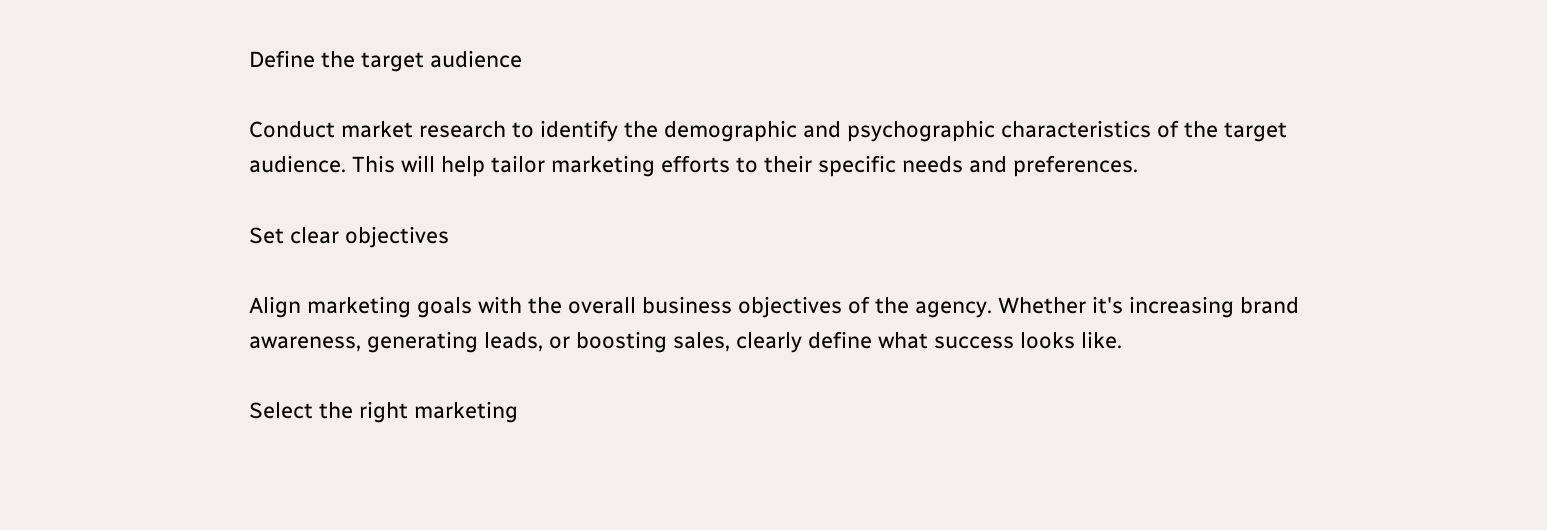Define the target audience

Conduct market research to identify the demographic and psychographic characteristics of the target audience. This will help tailor marketing efforts to their specific needs and preferences.

Set clear objectives

Align marketing goals with the overall business objectives of the agency. Whether it's increasing brand awareness, generating leads, or boosting sales, clearly define what success looks like.

Select the right marketing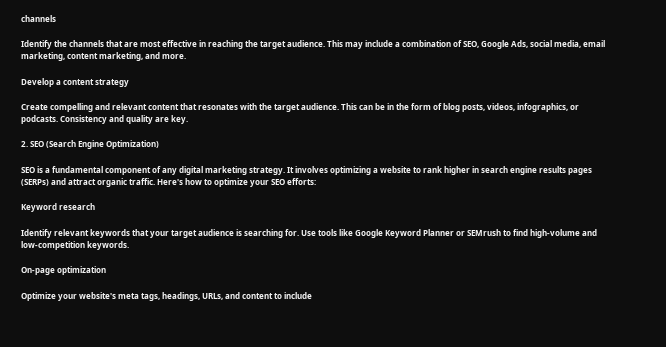channels

Identify the channels that are most effective in reaching the target audience. This may include a combination of SEO, Google Ads, social media, email marketing, content marketing, and more.

Develop a content strategy

Create compelling and relevant content that resonates with the target audience. This can be in the form of blog posts, videos, infographics, or podcasts. Consistency and quality are key.

2. SEO (Search Engine Optimization)

SEO is a fundamental component of any digital marketing strategy. It involves optimizing a website to rank higher in search engine results pages (SERPs) and attract organic traffic. Here's how to optimize your SEO efforts:

Keyword research

Identify relevant keywords that your target audience is searching for. Use tools like Google Keyword Planner or SEMrush to find high-volume and low-competition keywords.

On-page optimization

Optimize your website's meta tags, headings, URLs, and content to include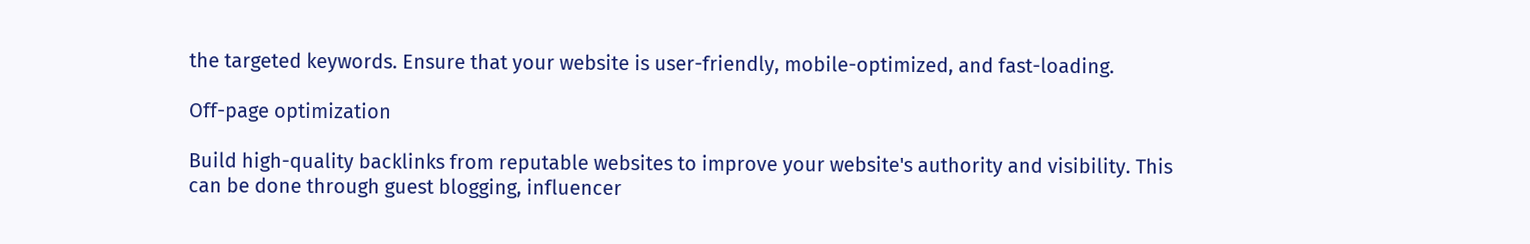the targeted keywords. Ensure that your website is user-friendly, mobile-optimized, and fast-loading.

Off-page optimization

Build high-quality backlinks from reputable websites to improve your website's authority and visibility. This can be done through guest blogging, influencer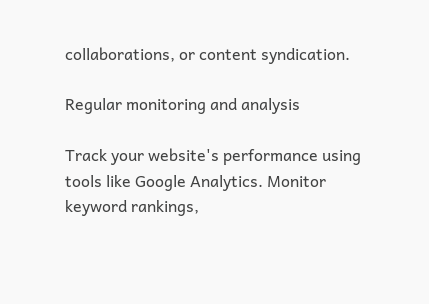collaborations, or content syndication.

Regular monitoring and analysis

Track your website's performance using tools like Google Analytics. Monitor keyword rankings,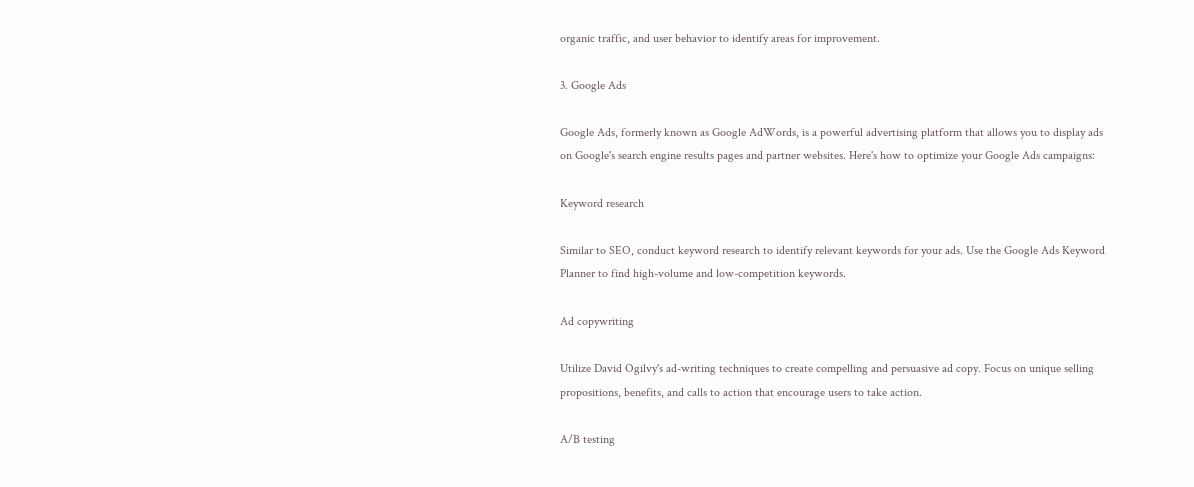organic traffic, and user behavior to identify areas for improvement.

3. Google Ads

Google Ads, formerly known as Google AdWords, is a powerful advertising platform that allows you to display ads on Google's search engine results pages and partner websites. Here's how to optimize your Google Ads campaigns:

Keyword research

Similar to SEO, conduct keyword research to identify relevant keywords for your ads. Use the Google Ads Keyword Planner to find high-volume and low-competition keywords.

Ad copywriting

Utilize David Ogilvy's ad-writing techniques to create compelling and persuasive ad copy. Focus on unique selling propositions, benefits, and calls to action that encourage users to take action.

A/B testing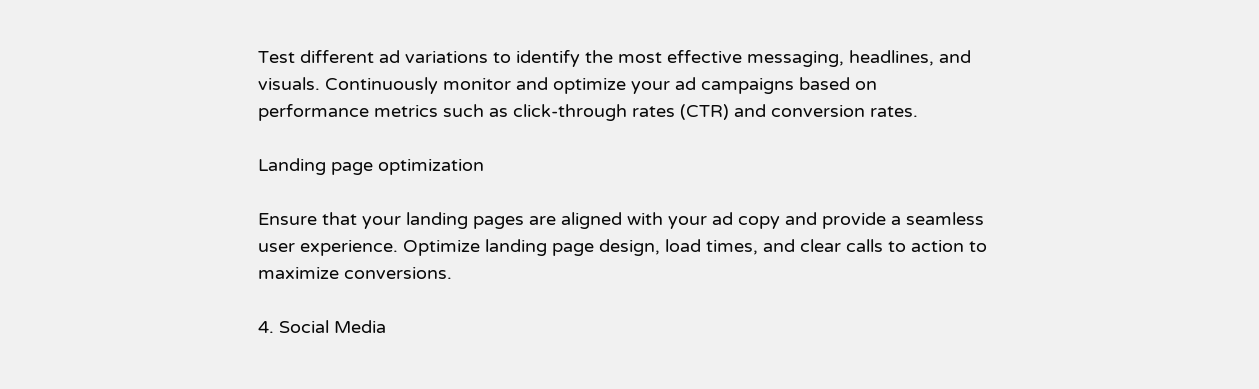Test different ad variations to identify the most effective messaging, headlines, and visuals. Continuously monitor and optimize your ad campaigns based on performance metrics such as click-through rates (CTR) and conversion rates.

Landing page optimization

Ensure that your landing pages are aligned with your ad copy and provide a seamless user experience. Optimize landing page design, load times, and clear calls to action to maximize conversions.

4. Social Media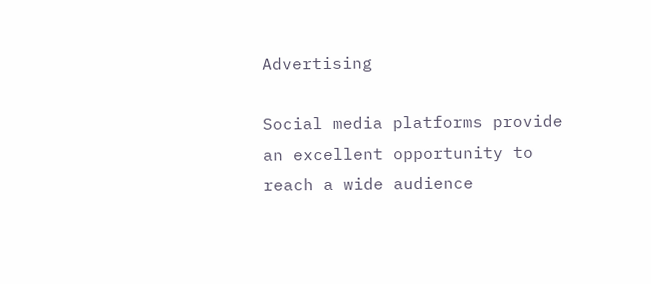Advertising

Social media platforms provide an excellent opportunity to reach a wide audience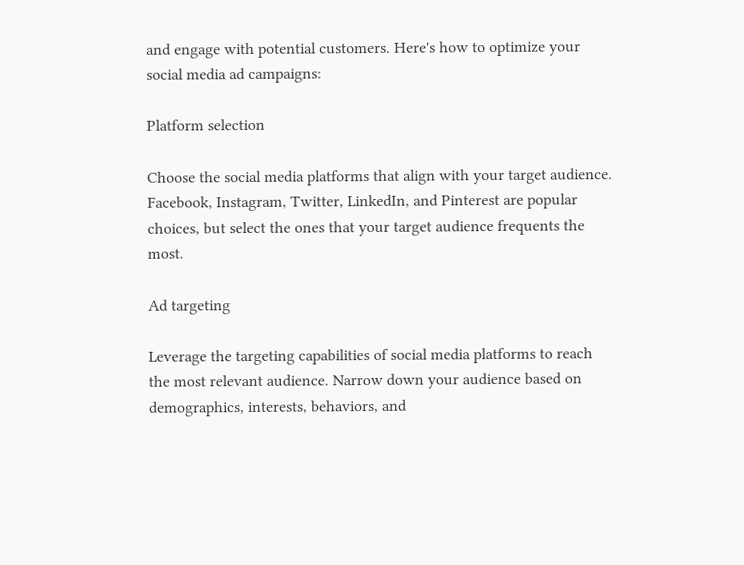and engage with potential customers. Here's how to optimize your social media ad campaigns:

Platform selection

Choose the social media platforms that align with your target audience. Facebook, Instagram, Twitter, LinkedIn, and Pinterest are popular choices, but select the ones that your target audience frequents the most.

Ad targeting

Leverage the targeting capabilities of social media platforms to reach the most relevant audience. Narrow down your audience based on demographics, interests, behaviors, and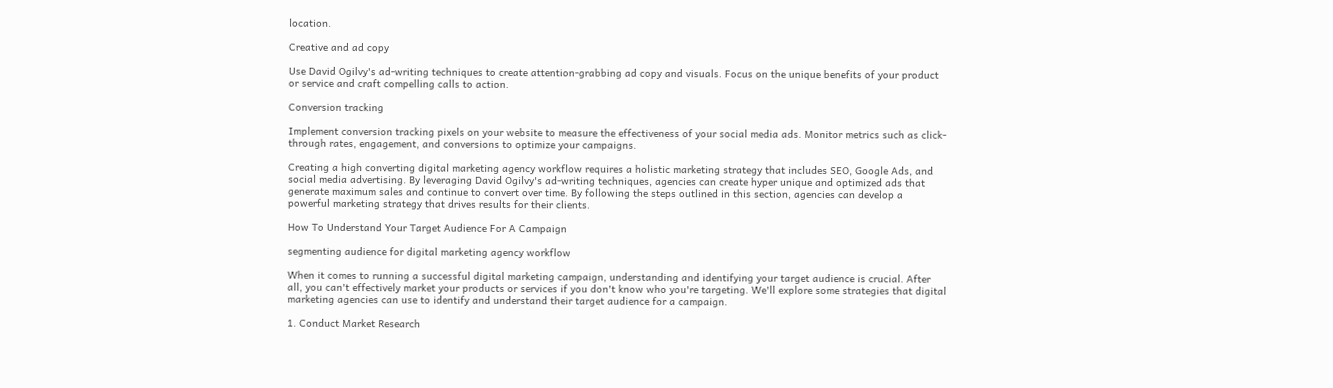location.

Creative and ad copy

Use David Ogilvy's ad-writing techniques to create attention-grabbing ad copy and visuals. Focus on the unique benefits of your product or service and craft compelling calls to action.

Conversion tracking

Implement conversion tracking pixels on your website to measure the effectiveness of your social media ads. Monitor metrics such as click-through rates, engagement, and conversions to optimize your campaigns.

Creating a high converting digital marketing agency workflow requires a holistic marketing strategy that includes SEO, Google Ads, and social media advertising. By leveraging David Ogilvy's ad-writing techniques, agencies can create hyper unique and optimized ads that generate maximum sales and continue to convert over time. By following the steps outlined in this section, agencies can develop a powerful marketing strategy that drives results for their clients.

How To Understand Your Target Audience For A Campaign

segmenting audience for digital marketing agency workflow

When it comes to running a successful digital marketing campaign, understanding and identifying your target audience is crucial. After all, you can't effectively market your products or services if you don't know who you're targeting. We'll explore some strategies that digital marketing agencies can use to identify and understand their target audience for a campaign.

1. Conduct Market Research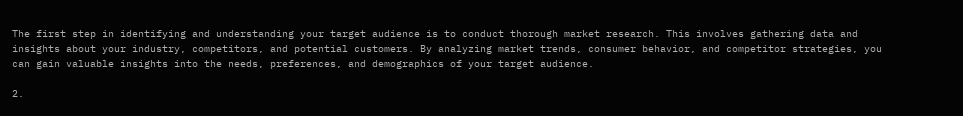The first step in identifying and understanding your target audience is to conduct thorough market research. This involves gathering data and insights about your industry, competitors, and potential customers. By analyzing market trends, consumer behavior, and competitor strategies, you can gain valuable insights into the needs, preferences, and demographics of your target audience.

2.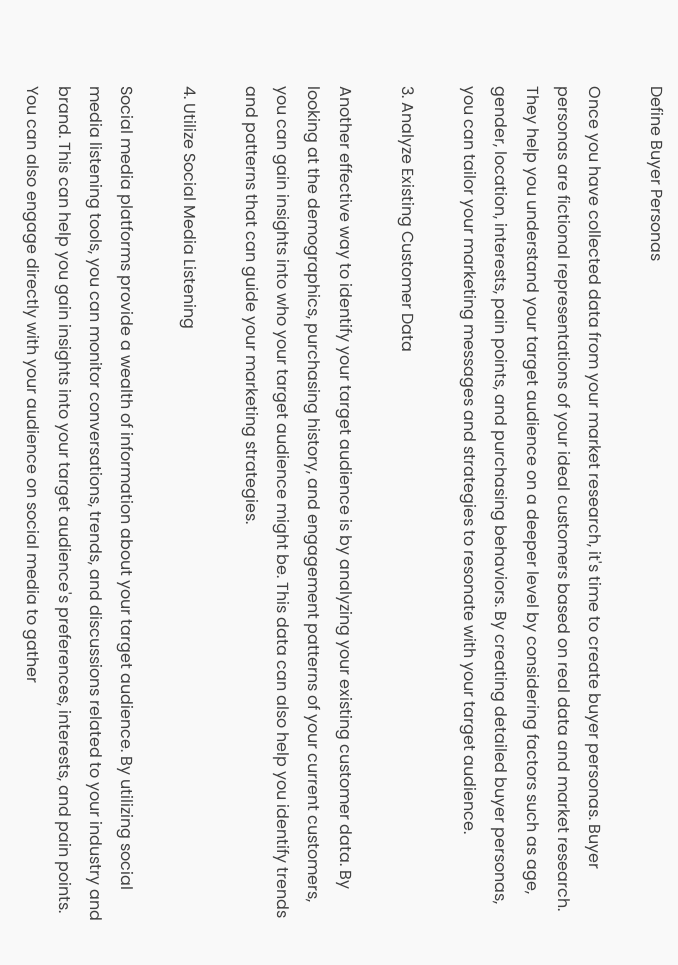Define Buyer Personas

Once you have collected data from your market research, it's time to create buyer personas. Buyer personas are fictional representations of your ideal customers based on real data and market research. They help you understand your target audience on a deeper level by considering factors such as age, gender, location, interests, pain points, and purchasing behaviors. By creating detailed buyer personas, you can tailor your marketing messages and strategies to resonate with your target audience.

3. Analyze Existing Customer Data

Another effective way to identify your target audience is by analyzing your existing customer data. By looking at the demographics, purchasing history, and engagement patterns of your current customers, you can gain insights into who your target audience might be. This data can also help you identify trends and patterns that can guide your marketing strategies.

4. Utilize Social Media Listening

Social media platforms provide a wealth of information about your target audience. By utilizing social media listening tools, you can monitor conversations, trends, and discussions related to your industry and brand. This can help you gain insights into your target audience's preferences, interests, and pain points. You can also engage directly with your audience on social media to gather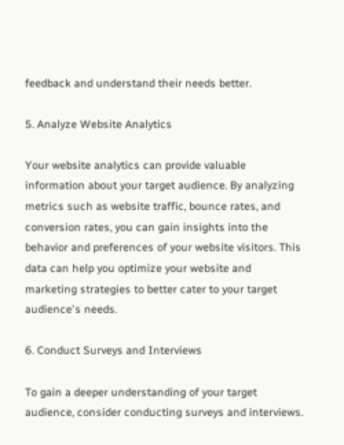feedback and understand their needs better.

5. Analyze Website Analytics

Your website analytics can provide valuable information about your target audience. By analyzing metrics such as website traffic, bounce rates, and conversion rates, you can gain insights into the behavior and preferences of your website visitors. This data can help you optimize your website and marketing strategies to better cater to your target audience's needs.

6. Conduct Surveys and Interviews

To gain a deeper understanding of your target audience, consider conducting surveys and interviews.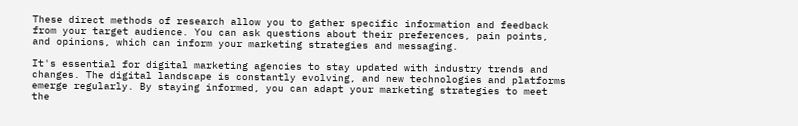These direct methods of research allow you to gather specific information and feedback from your target audience. You can ask questions about their preferences, pain points, and opinions, which can inform your marketing strategies and messaging.

It's essential for digital marketing agencies to stay updated with industry trends and changes. The digital landscape is constantly evolving, and new technologies and platforms emerge regularly. By staying informed, you can adapt your marketing strategies to meet the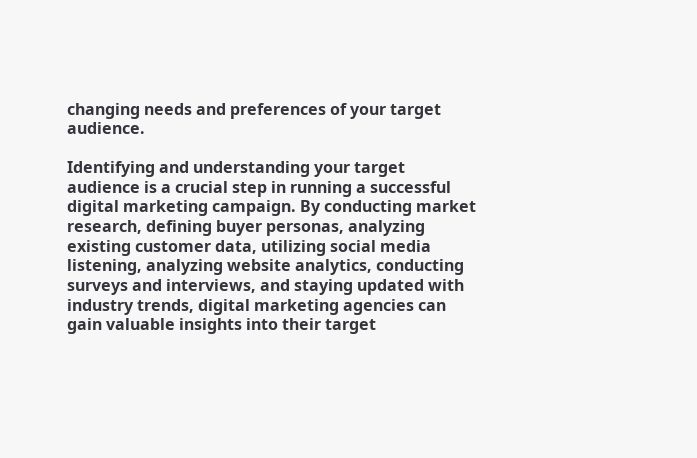changing needs and preferences of your target audience.

Identifying and understanding your target audience is a crucial step in running a successful digital marketing campaign. By conducting market research, defining buyer personas, analyzing existing customer data, utilizing social media listening, analyzing website analytics, conducting surveys and interviews, and staying updated with industry trends, digital marketing agencies can gain valuable insights into their target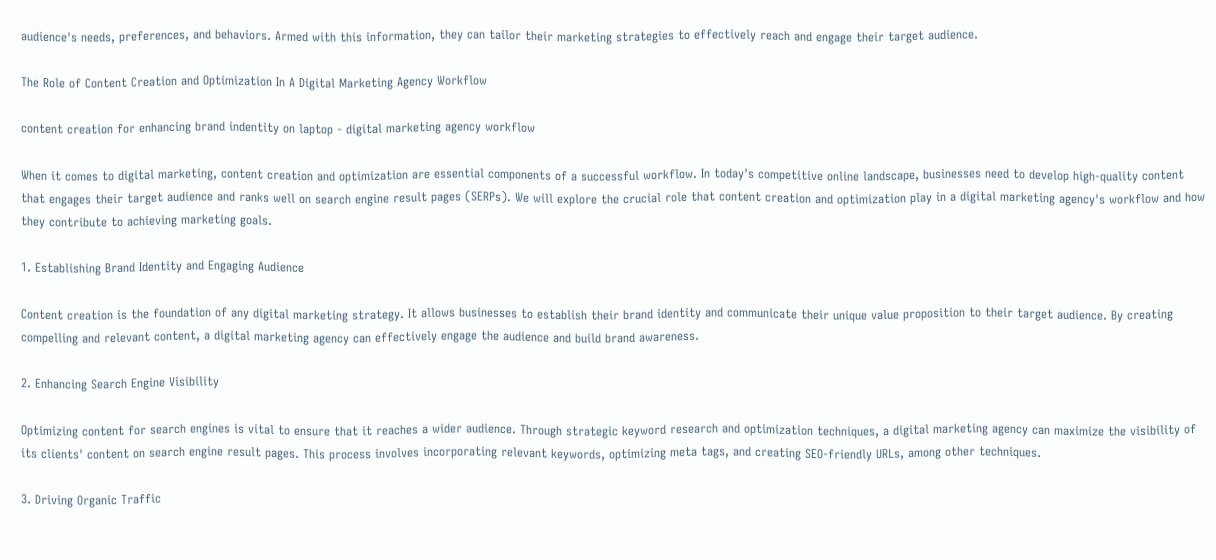audience's needs, preferences, and behaviors. Armed with this information, they can tailor their marketing strategies to effectively reach and engage their target audience.

The Role of Content Creation and Optimization In A Digital Marketing Agency Workflow

content creation for enhancing brand indentity on laptop - digital marketing agency workflow

When it comes to digital marketing, content creation and optimization are essential components of a successful workflow. In today's competitive online landscape, businesses need to develop high-quality content that engages their target audience and ranks well on search engine result pages (SERPs). We will explore the crucial role that content creation and optimization play in a digital marketing agency's workflow and how they contribute to achieving marketing goals.

1. Establishing Brand Identity and Engaging Audience

Content creation is the foundation of any digital marketing strategy. It allows businesses to establish their brand identity and communicate their unique value proposition to their target audience. By creating compelling and relevant content, a digital marketing agency can effectively engage the audience and build brand awareness.

2. Enhancing Search Engine Visibility

Optimizing content for search engines is vital to ensure that it reaches a wider audience. Through strategic keyword research and optimization techniques, a digital marketing agency can maximize the visibility of its clients' content on search engine result pages. This process involves incorporating relevant keywords, optimizing meta tags, and creating SEO-friendly URLs, among other techniques.

3. Driving Organic Traffic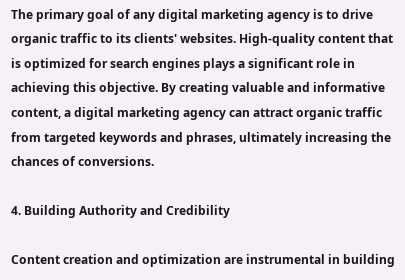The primary goal of any digital marketing agency is to drive organic traffic to its clients' websites. High-quality content that is optimized for search engines plays a significant role in achieving this objective. By creating valuable and informative content, a digital marketing agency can attract organic traffic from targeted keywords and phrases, ultimately increasing the chances of conversions.

4. Building Authority and Credibility

Content creation and optimization are instrumental in building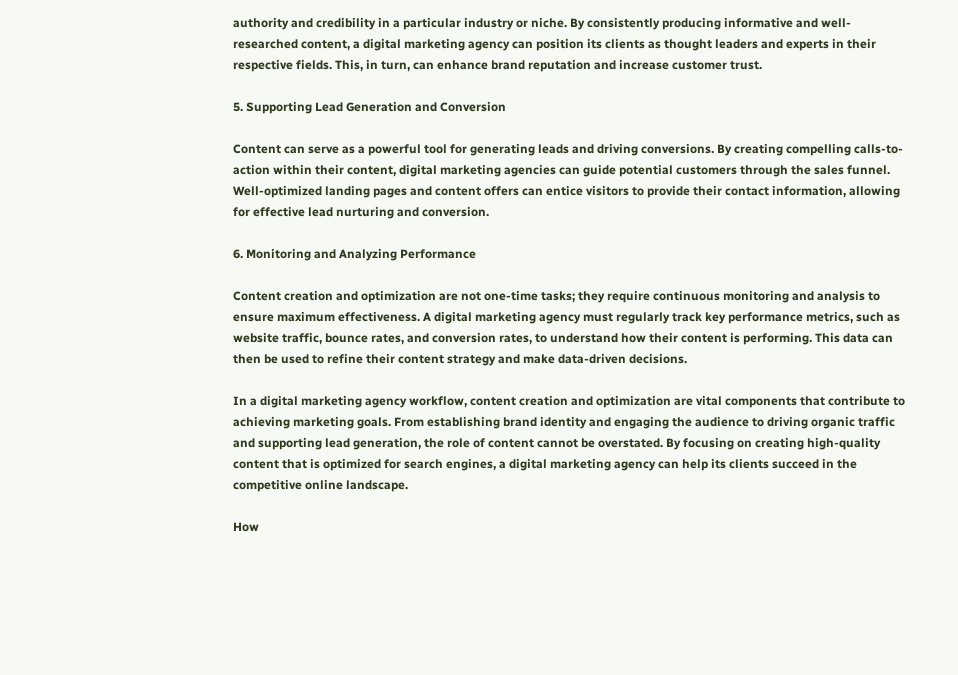authority and credibility in a particular industry or niche. By consistently producing informative and well-researched content, a digital marketing agency can position its clients as thought leaders and experts in their respective fields. This, in turn, can enhance brand reputation and increase customer trust.

5. Supporting Lead Generation and Conversion

Content can serve as a powerful tool for generating leads and driving conversions. By creating compelling calls-to-action within their content, digital marketing agencies can guide potential customers through the sales funnel. Well-optimized landing pages and content offers can entice visitors to provide their contact information, allowing for effective lead nurturing and conversion.

6. Monitoring and Analyzing Performance

Content creation and optimization are not one-time tasks; they require continuous monitoring and analysis to ensure maximum effectiveness. A digital marketing agency must regularly track key performance metrics, such as website traffic, bounce rates, and conversion rates, to understand how their content is performing. This data can then be used to refine their content strategy and make data-driven decisions.

In a digital marketing agency workflow, content creation and optimization are vital components that contribute to achieving marketing goals. From establishing brand identity and engaging the audience to driving organic traffic and supporting lead generation, the role of content cannot be overstated. By focusing on creating high-quality content that is optimized for search engines, a digital marketing agency can help its clients succeed in the competitive online landscape.

How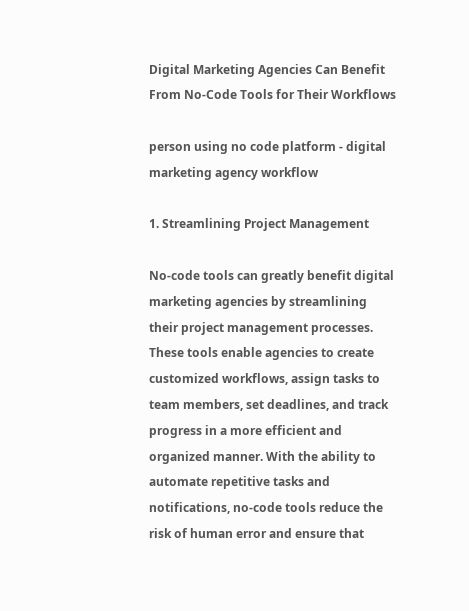Digital Marketing Agencies Can Benefit From No-Code Tools for Their Workflows

person using no code platform - digital marketing agency workflow

1. Streamlining Project Management

No-code tools can greatly benefit digital marketing agencies by streamlining their project management processes. These tools enable agencies to create customized workflows, assign tasks to team members, set deadlines, and track progress in a more efficient and organized manner. With the ability to automate repetitive tasks and notifications, no-code tools reduce the risk of human error and ensure that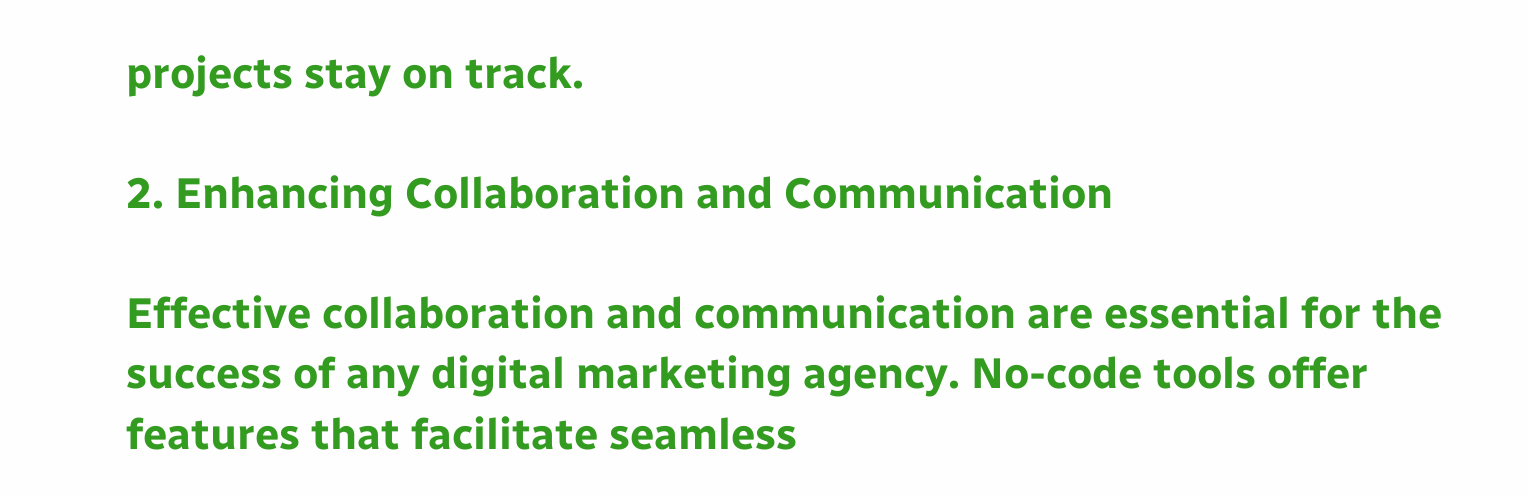projects stay on track.

2. Enhancing Collaboration and Communication

Effective collaboration and communication are essential for the success of any digital marketing agency. No-code tools offer features that facilitate seamless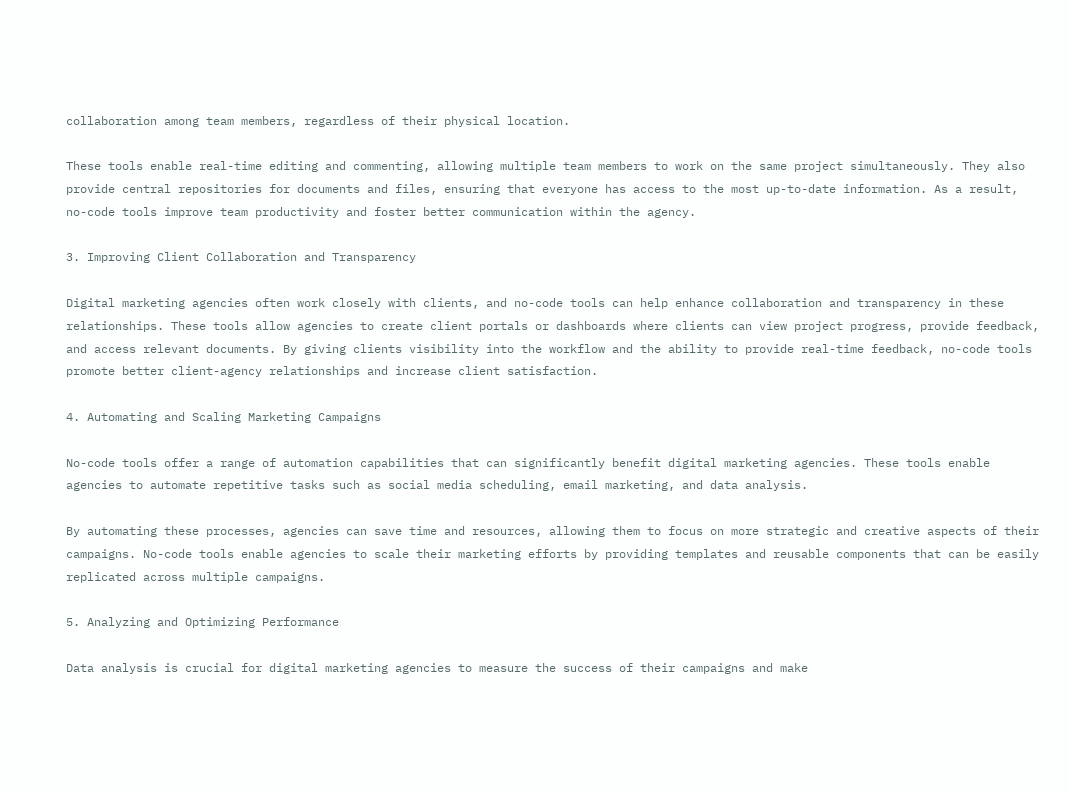collaboration among team members, regardless of their physical location.

These tools enable real-time editing and commenting, allowing multiple team members to work on the same project simultaneously. They also provide central repositories for documents and files, ensuring that everyone has access to the most up-to-date information. As a result, no-code tools improve team productivity and foster better communication within the agency.

3. Improving Client Collaboration and Transparency

Digital marketing agencies often work closely with clients, and no-code tools can help enhance collaboration and transparency in these relationships. These tools allow agencies to create client portals or dashboards where clients can view project progress, provide feedback, and access relevant documents. By giving clients visibility into the workflow and the ability to provide real-time feedback, no-code tools promote better client-agency relationships and increase client satisfaction.

4. Automating and Scaling Marketing Campaigns

No-code tools offer a range of automation capabilities that can significantly benefit digital marketing agencies. These tools enable agencies to automate repetitive tasks such as social media scheduling, email marketing, and data analysis.

By automating these processes, agencies can save time and resources, allowing them to focus on more strategic and creative aspects of their campaigns. No-code tools enable agencies to scale their marketing efforts by providing templates and reusable components that can be easily replicated across multiple campaigns.

5. Analyzing and Optimizing Performance

Data analysis is crucial for digital marketing agencies to measure the success of their campaigns and make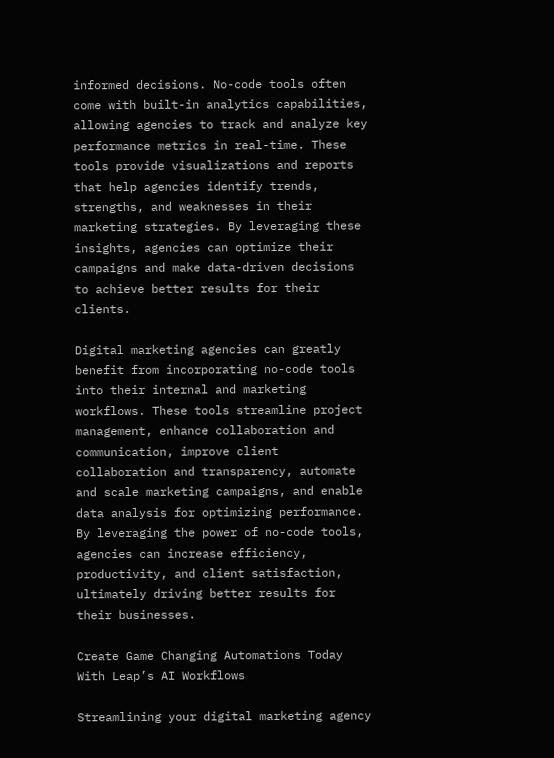informed decisions. No-code tools often come with built-in analytics capabilities, allowing agencies to track and analyze key performance metrics in real-time. These tools provide visualizations and reports that help agencies identify trends, strengths, and weaknesses in their marketing strategies. By leveraging these insights, agencies can optimize their campaigns and make data-driven decisions to achieve better results for their clients.

Digital marketing agencies can greatly benefit from incorporating no-code tools into their internal and marketing workflows. These tools streamline project management, enhance collaboration and communication, improve client collaboration and transparency, automate and scale marketing campaigns, and enable data analysis for optimizing performance. By leveraging the power of no-code tools, agencies can increase efficiency, productivity, and client satisfaction, ultimately driving better results for their businesses.

Create Game Changing Automations Today With Leap’s AI Workflows

Streamlining your digital marketing agency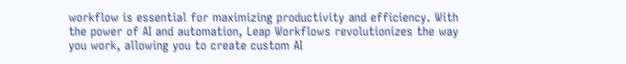workflow is essential for maximizing productivity and efficiency. With the power of AI and automation, Leap Workflows revolutionizes the way you work, allowing you to create custom AI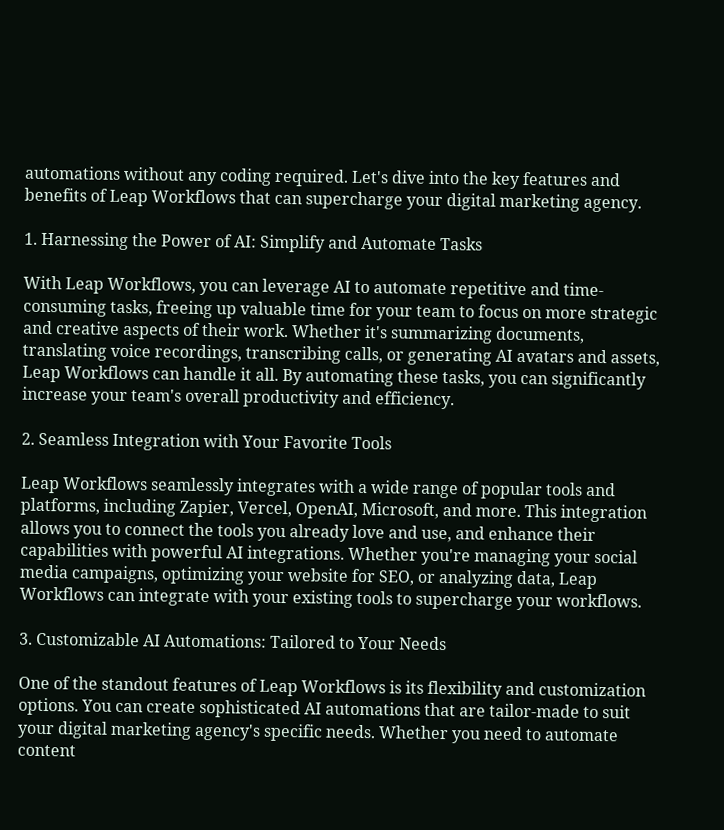automations without any coding required. Let's dive into the key features and benefits of Leap Workflows that can supercharge your digital marketing agency.

1. Harnessing the Power of AI: Simplify and Automate Tasks

With Leap Workflows, you can leverage AI to automate repetitive and time-consuming tasks, freeing up valuable time for your team to focus on more strategic and creative aspects of their work. Whether it's summarizing documents, translating voice recordings, transcribing calls, or generating AI avatars and assets, Leap Workflows can handle it all. By automating these tasks, you can significantly increase your team's overall productivity and efficiency.

2. Seamless Integration with Your Favorite Tools

Leap Workflows seamlessly integrates with a wide range of popular tools and platforms, including Zapier, Vercel, OpenAI, Microsoft, and more. This integration allows you to connect the tools you already love and use, and enhance their capabilities with powerful AI integrations. Whether you're managing your social media campaigns, optimizing your website for SEO, or analyzing data, Leap Workflows can integrate with your existing tools to supercharge your workflows.

3. Customizable AI Automations: Tailored to Your Needs

One of the standout features of Leap Workflows is its flexibility and customization options. You can create sophisticated AI automations that are tailor-made to suit your digital marketing agency's specific needs. Whether you need to automate content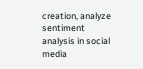creation, analyze sentiment analysis in social media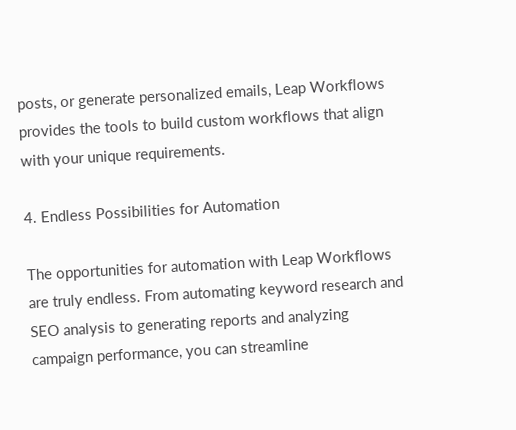posts, or generate personalized emails, Leap Workflows provides the tools to build custom workflows that align with your unique requirements.

4. Endless Possibilities for Automation

The opportunities for automation with Leap Workflows are truly endless. From automating keyword research and SEO analysis to generating reports and analyzing campaign performance, you can streamline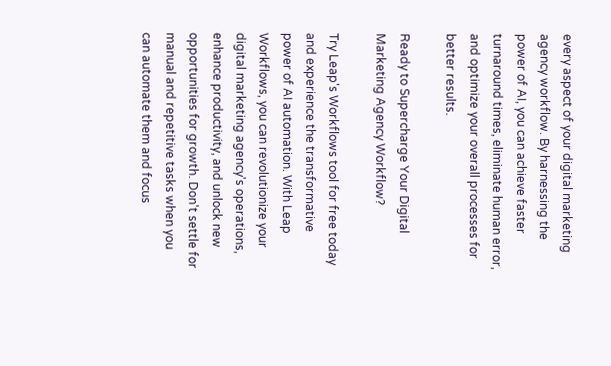every aspect of your digital marketing agency workflow. By harnessing the power of AI, you can achieve faster turnaround times, eliminate human error, and optimize your overall processes for better results.

Ready to Supercharge Your Digital Marketing Agency Workflow?

Try Leap's Workflows tool for free today and experience the transformative power of AI automation. With Leap Workflows, you can revolutionize your digital marketing agency's operations, enhance productivity, and unlock new opportunities for growth. Don't settle for manual and repetitive tasks when you can automate them and focus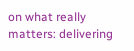on what really matters: delivering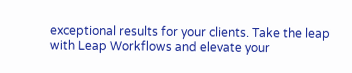exceptional results for your clients. Take the leap with Leap Workflows and elevate your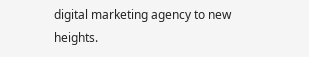digital marketing agency to new heights.